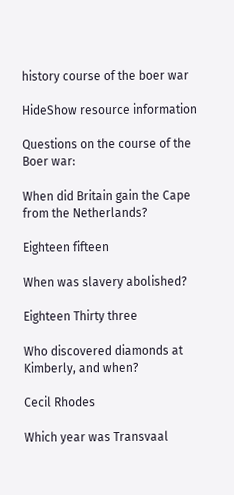history course of the boer war

HideShow resource information

Questions on the course of the Boer war:

When did Britain gain the Cape from the Netherlands?

Eighteen fifteen

When was slavery abolished?

Eighteen Thirty three

Who discovered diamonds at Kimberly, and when?

Cecil Rhodes

Which year was Transvaal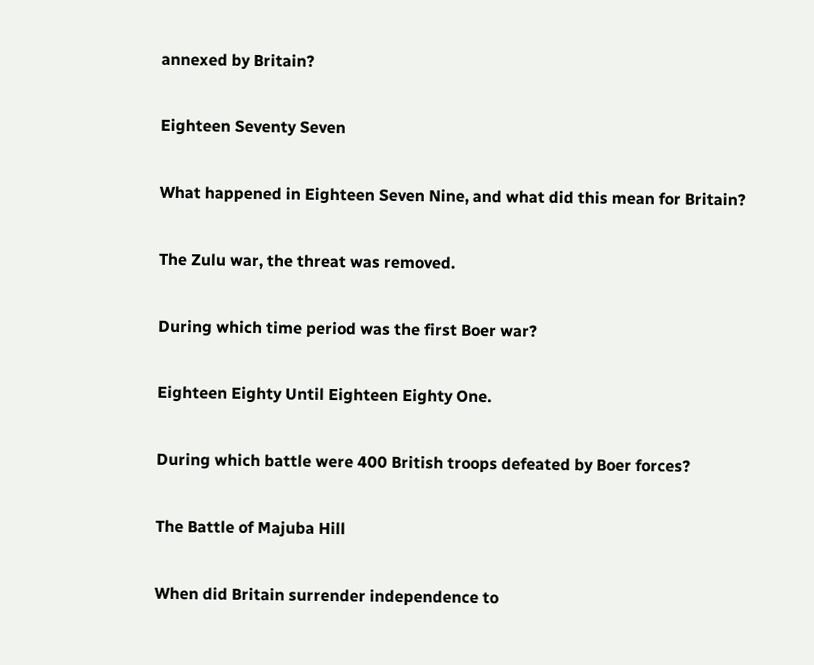annexed by Britain?

Eighteen Seventy Seven

What happened in Eighteen Seven Nine, and what did this mean for Britain?

The Zulu war, the threat was removed.

During which time period was the first Boer war?

Eighteen Eighty Until Eighteen Eighty One.

During which battle were 400 British troops defeated by Boer forces?

The Battle of Majuba Hill

When did Britain surrender independence to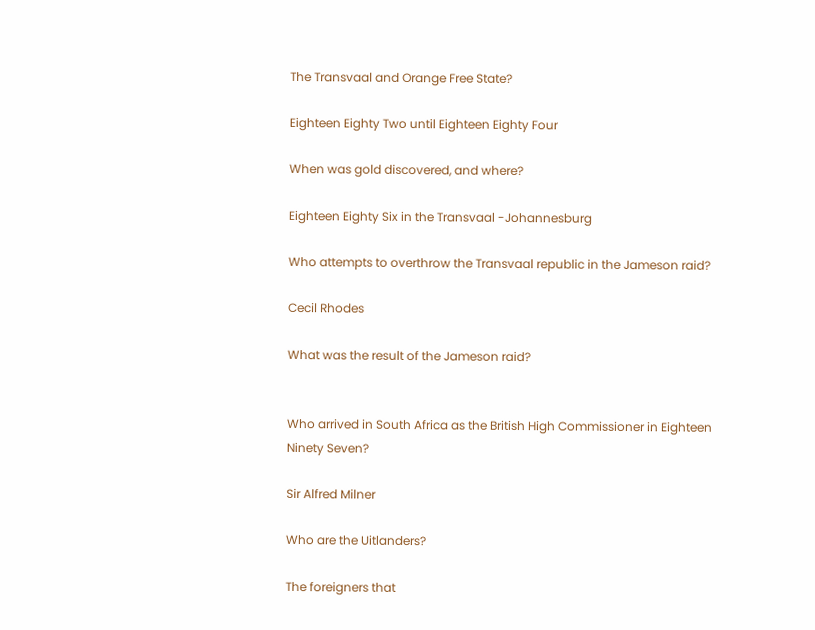The Transvaal and Orange Free State?

Eighteen Eighty Two until Eighteen Eighty Four

When was gold discovered, and where?

Eighteen Eighty Six in the Transvaal -Johannesburg

Who attempts to overthrow the Transvaal republic in the Jameson raid?

Cecil Rhodes

What was the result of the Jameson raid?


Who arrived in South Africa as the British High Commissioner in Eighteen Ninety Seven?

Sir Alfred Milner

Who are the Uitlanders?

The foreigners that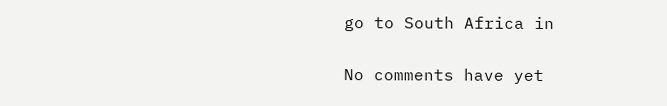go to South Africa in


No comments have yet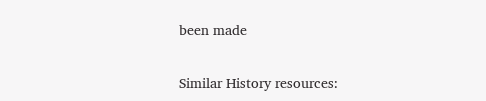been made

Similar History resources: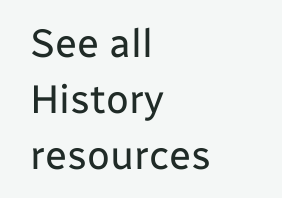See all History resources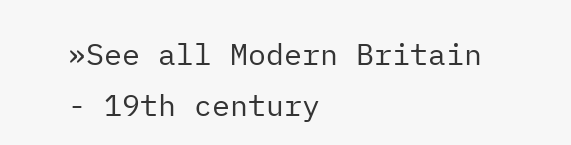»See all Modern Britain - 19th century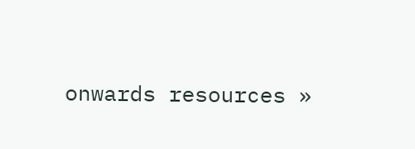onwards resources »